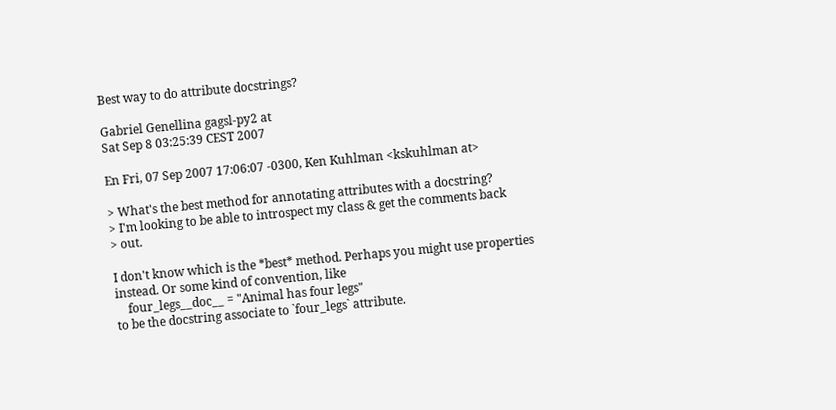Best way to do attribute docstrings?

Gabriel Genellina gagsl-py2 at
Sat Sep 8 03:25:39 CEST 2007

En Fri, 07 Sep 2007 17:06:07 -0300, Ken Kuhlman <kskuhlman at>

> What's the best method for annotating attributes with a docstring?
> I'm looking to be able to introspect my class & get the comments back
> out.

I don't know which is the *best* method. Perhaps you might use properties
instead. Or some kind of convention, like
    four_legs__doc__ = "Animal has four legs"
to be the docstring associate to `four_legs` attribute.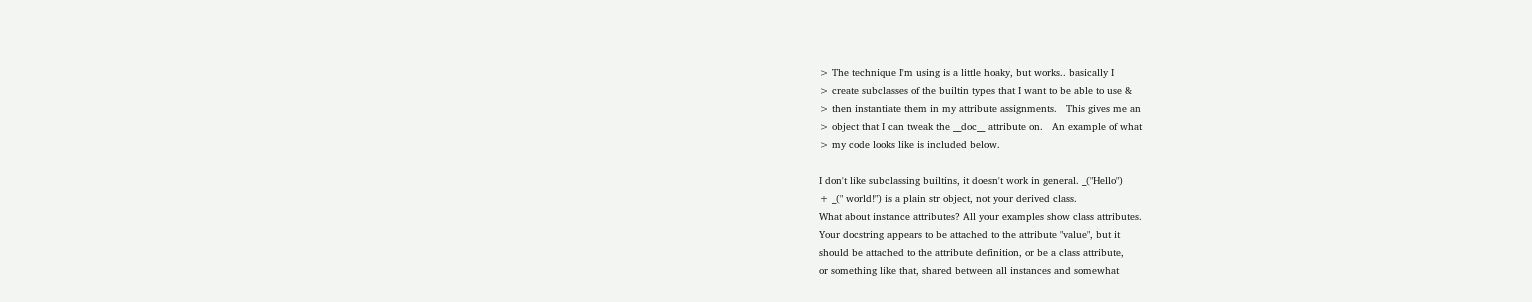> The technique I'm using is a little hoaky, but works.. basically I
> create subclasses of the builtin types that I want to be able to use &
> then instantiate them in my attribute assignments.   This gives me an
> object that I can tweak the __doc__ attribute on.   An example of what
> my code looks like is included below.

I don't like subclassing builtins, it doesn't work in general. _("Hello")
+ _(" world!") is a plain str object, not your derived class.
What about instance attributes? All your examples show class attributes.
Your docstring appears to be attached to the attribute "value", but it
should be attached to the attribute definition, or be a class attribute,
or something like that, shared between all instances and somewhat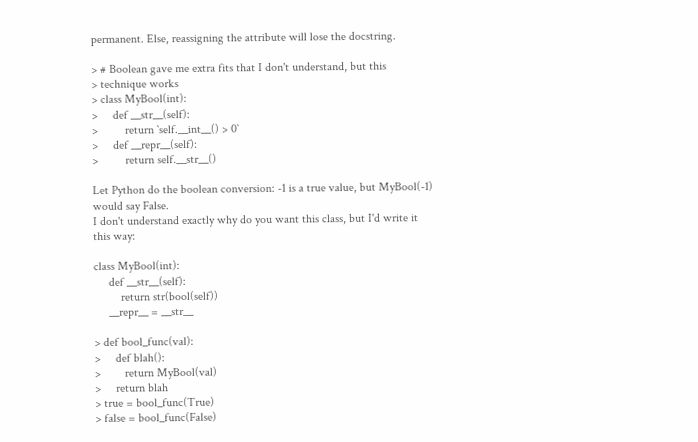permanent. Else, reassigning the attribute will lose the docstring.

> # Boolean gave me extra fits that I don't understand, but this
> technique works
> class MyBool(int):
>     def __str__(self):
>         return `self.__int__() > 0`
>     def __repr__(self):
>         return self.__str__()

Let Python do the boolean conversion: -1 is a true value, but MyBool(-1)
would say False.
I don't understand exactly why do you want this class, but I'd write it
this way:

class MyBool(int):
     def __str__(self):
         return str(bool(self))
     __repr__ = __str__

> def bool_func(val):
>     def blah():
>        return MyBool(val)
>     return blah
> true = bool_func(True)
> false = bool_func(False)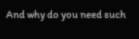And why do you need such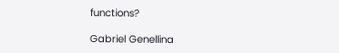functions?

Gabriel Genellina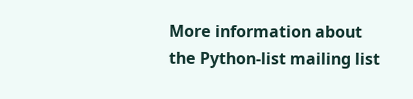More information about the Python-list mailing list